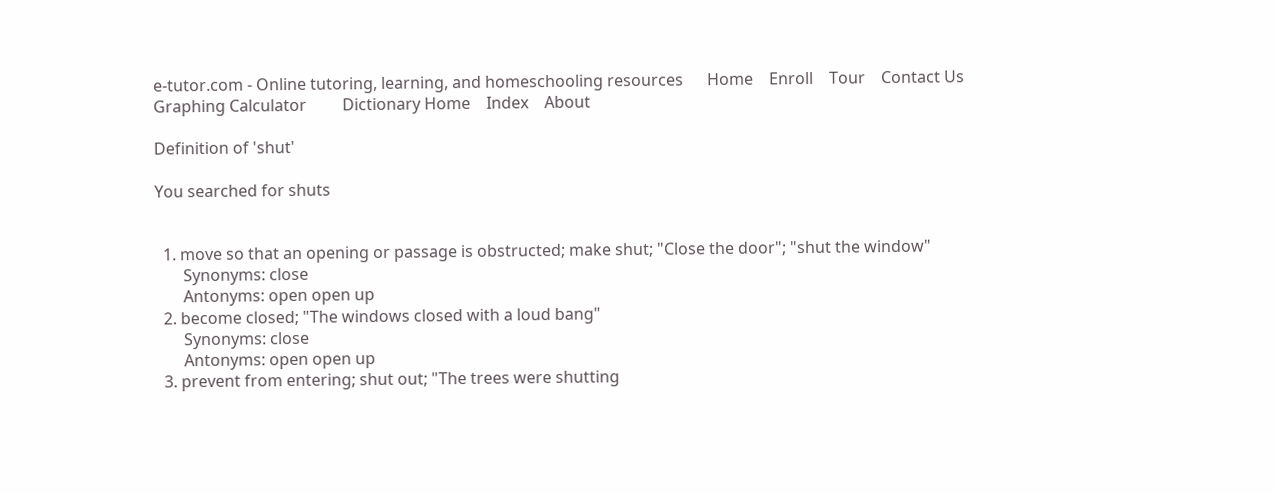e-tutor.com - Online tutoring, learning, and homeschooling resources      Home    Enroll    Tour    Contact Us    Graphing Calculator         Dictionary Home    Index    About

Definition of 'shut'

You searched for shuts


  1. move so that an opening or passage is obstructed; make shut; "Close the door"; "shut the window"
       Synonyms: close
       Antonyms: open open up
  2. become closed; "The windows closed with a loud bang"
       Synonyms: close
       Antonyms: open open up
  3. prevent from entering; shut out; "The trees were shutting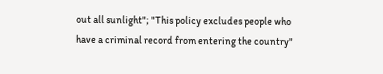out all sunlight"; "This policy excludes people who have a criminal record from entering the country"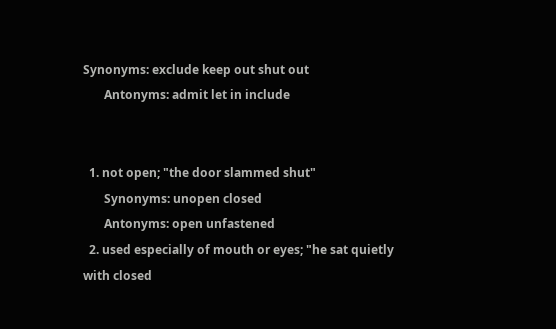Synonyms: exclude keep out shut out
       Antonyms: admit let in include


  1. not open; "the door slammed shut"
       Synonyms: unopen closed
       Antonyms: open unfastened
  2. used especially of mouth or eyes; "he sat quietly with closed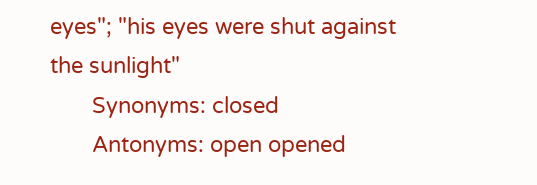eyes"; "his eyes were shut against the sunlight"
       Synonyms: closed
       Antonyms: open opened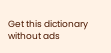Get this dictionary without ads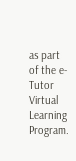as part of the e-Tutor Virtual Learning Program.